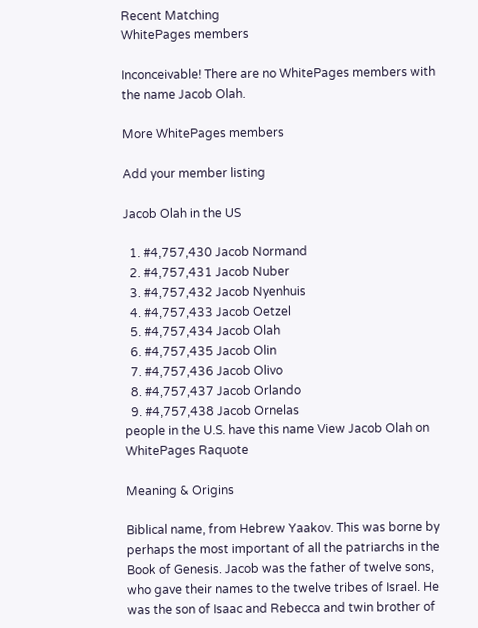Recent Matching
WhitePages members

Inconceivable! There are no WhitePages members with the name Jacob Olah.

More WhitePages members

Add your member listing

Jacob Olah in the US

  1. #4,757,430 Jacob Normand
  2. #4,757,431 Jacob Nuber
  3. #4,757,432 Jacob Nyenhuis
  4. #4,757,433 Jacob Oetzel
  5. #4,757,434 Jacob Olah
  6. #4,757,435 Jacob Olin
  7. #4,757,436 Jacob Olivo
  8. #4,757,437 Jacob Orlando
  9. #4,757,438 Jacob Ornelas
people in the U.S. have this name View Jacob Olah on WhitePages Raquote

Meaning & Origins

Biblical name, from Hebrew Yaakov. This was borne by perhaps the most important of all the patriarchs in the Book of Genesis. Jacob was the father of twelve sons, who gave their names to the twelve tribes of Israel. He was the son of Isaac and Rebecca and twin brother of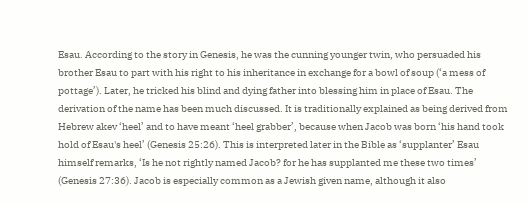Esau. According to the story in Genesis, he was the cunning younger twin, who persuaded his brother Esau to part with his right to his inheritance in exchange for a bowl of soup (‘a mess of pottage’). Later, he tricked his blind and dying father into blessing him in place of Esau. The derivation of the name has been much discussed. It is traditionally explained as being derived from Hebrew akev ‘heel’ and to have meant ‘heel grabber’, because when Jacob was born ‘his hand took hold of Esau's heel’ (Genesis 25:26). This is interpreted later in the Bible as ‘supplanter’ Esau himself remarks, ‘Is he not rightly named Jacob? for he has supplanted me these two times’ (Genesis 27:36). Jacob is especially common as a Jewish given name, although it also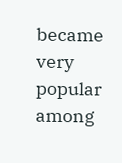became very popular among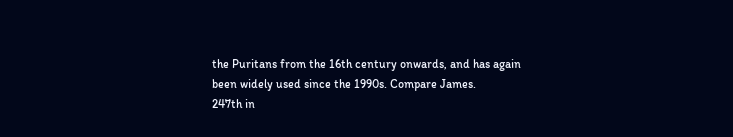the Puritans from the 16th century onwards, and has again been widely used since the 1990s. Compare James.
247th in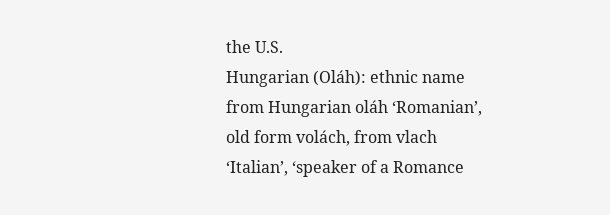the U.S.
Hungarian (Oláh): ethnic name from Hungarian oláh ‘Romanian’, old form volách, from vlach ‘Italian’, ‘speaker of a Romance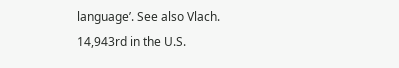language’. See also Vlach.
14,943rd in the U.S.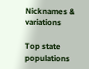Nicknames & variations

Top state populations